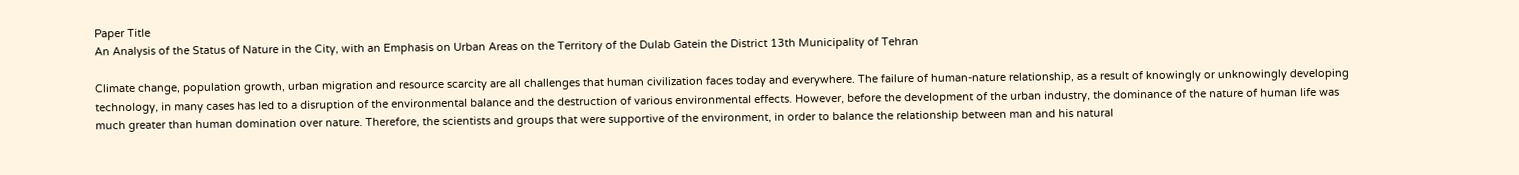Paper Title
An Analysis of the Status of Nature in the City, with an Emphasis on Urban Areas on the Territory of the Dulab Gatein the District 13th Municipality of Tehran

Climate change, population growth, urban migration and resource scarcity are all challenges that human civilization faces today and everywhere. The failure of human-nature relationship, as a result of knowingly or unknowingly developing technology, in many cases has led to a disruption of the environmental balance and the destruction of various environmental effects. However, before the development of the urban industry, the dominance of the nature of human life was much greater than human domination over nature. Therefore, the scientists and groups that were supportive of the environment, in order to balance the relationship between man and his natural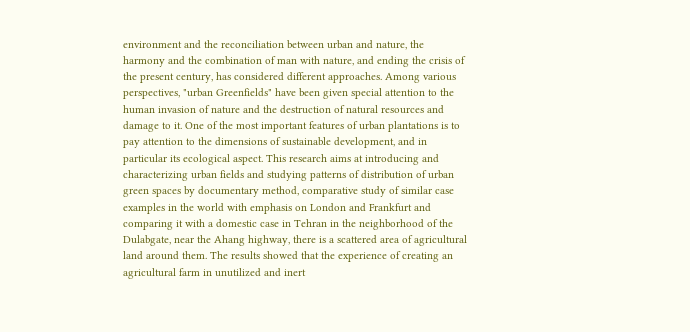environment and the reconciliation between urban and nature, the harmony and the combination of man with nature, and ending the crisis of the present century, has considered different approaches. Among various perspectives, "urban Greenfields" have been given special attention to the human invasion of nature and the destruction of natural resources and damage to it. One of the most important features of urban plantations is to pay attention to the dimensions of sustainable development, and in particular its ecological aspect. This research aims at introducing and characterizing urban fields and studying patterns of distribution of urban green spaces by documentary method, comparative study of similar case examples in the world with emphasis on London and Frankfurt and comparing it with a domestic case in Tehran in the neighborhood of the Dulabgate, near the Ahang highway, there is a scattered area of agricultural land around them. The results showed that the experience of creating an agricultural farm in unutilized and inert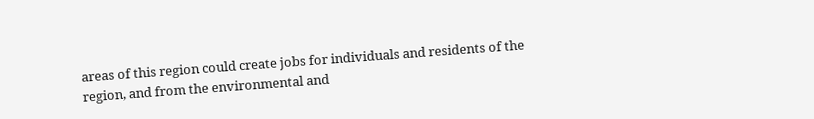areas of this region could create jobs for individuals and residents of the region, and from the environmental and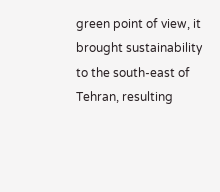green point of view, it brought sustainability to the south-east of Tehran, resulting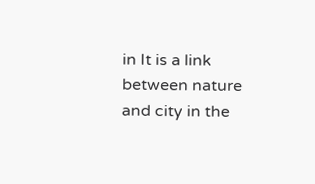in It is a link between nature and city in the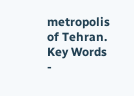metropolis of Tehran. Key Words -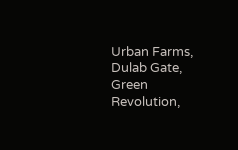Urban Farms, Dulab Gate, Green Revolution,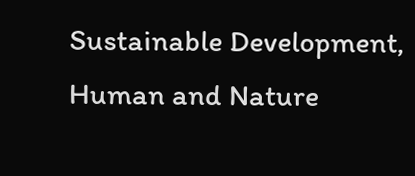Sustainable Development, Human and Nature